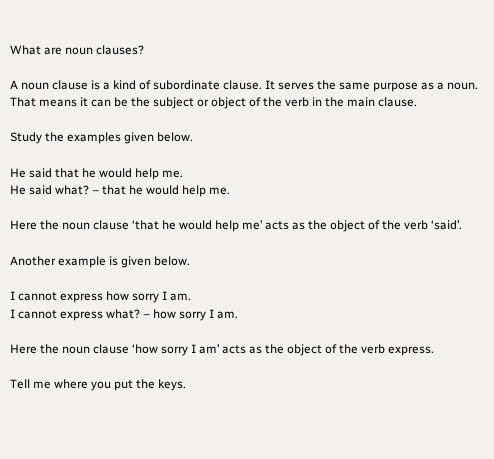What are noun clauses?

A noun clause is a kind of subordinate clause. It serves the same purpose as a noun. That means it can be the subject or object of the verb in the main clause.

Study the examples given below.

He said that he would help me.
He said what? – that he would help me.

Here the noun clause ‘that he would help me’ acts as the object of the verb ‘said’.

Another example is given below.

I cannot express how sorry I am.
I cannot express what? – how sorry I am.

Here the noun clause ‘how sorry I am’ acts as the object of the verb express.

Tell me where you put the keys.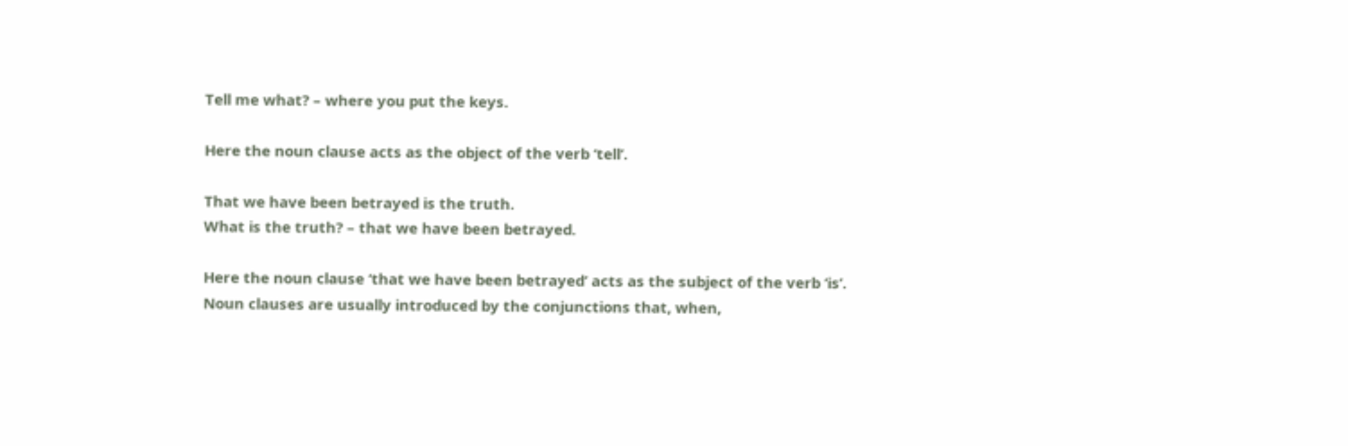Tell me what? – where you put the keys.

Here the noun clause acts as the object of the verb ‘tell’.

That we have been betrayed is the truth.
What is the truth? – that we have been betrayed.

Here the noun clause ‘that we have been betrayed’ acts as the subject of the verb ‘is’.
Noun clauses are usually introduced by the conjunctions that, when,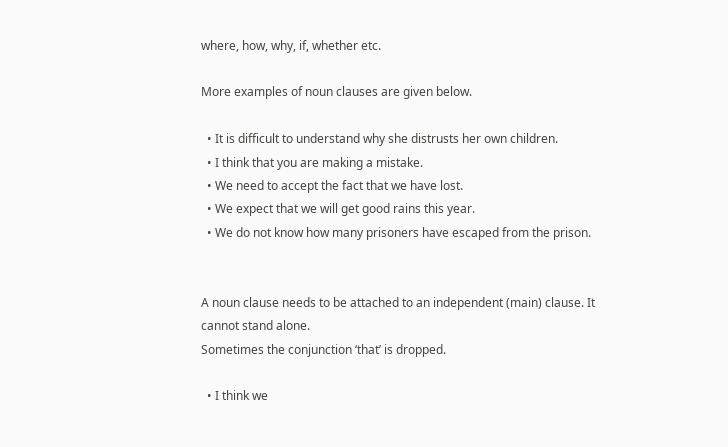where, how, why, if, whether etc.

More examples of noun clauses are given below.

  • It is difficult to understand why she distrusts her own children.
  • I think that you are making a mistake.
  • We need to accept the fact that we have lost.
  • We expect that we will get good rains this year.
  • We do not know how many prisoners have escaped from the prison.


A noun clause needs to be attached to an independent (main) clause. It cannot stand alone.
Sometimes the conjunction ‘that’ is dropped.

  • I think we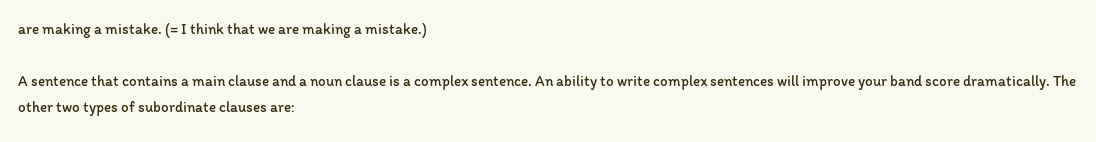are making a mistake. (= I think that we are making a mistake.)

A sentence that contains a main clause and a noun clause is a complex sentence. An ability to write complex sentences will improve your band score dramatically. The other two types of subordinate clauses are: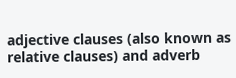adjective clauses (also known as relative clauses) and adverb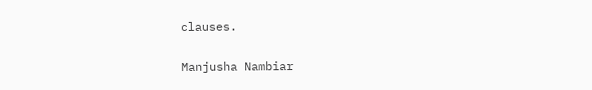clauses.

Manjusha Nambiar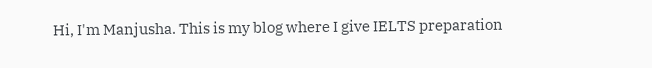Hi, I'm Manjusha. This is my blog where I give IELTS preparation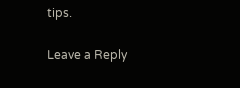tips.

Leave a Reply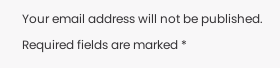Your email address will not be published. Required fields are marked *